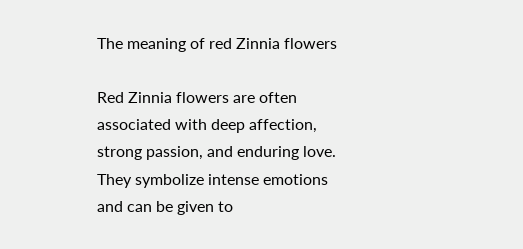The meaning of red Zinnia flowers

Red Zinnia flowers are often associated with deep affection, strong passion, and enduring love. They symbolize intense emotions and can be given to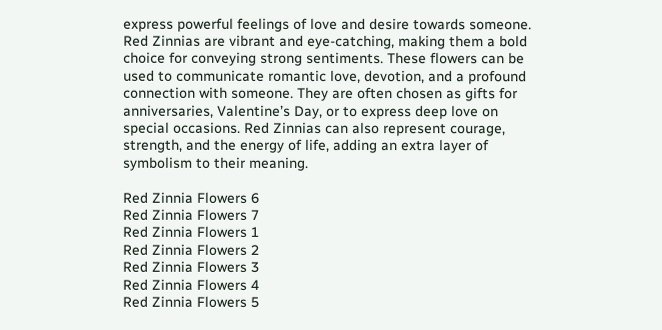express powerful feelings of love and desire towards someone. Red Zinnias are vibrant and eye-catching, making them a bold choice for conveying strong sentiments. These flowers can be used to communicate romantic love, devotion, and a profound connection with someone. They are often chosen as gifts for anniversaries, Valentine’s Day, or to express deep love on special occasions. Red Zinnias can also represent courage, strength, and the energy of life, adding an extra layer of symbolism to their meaning.

Red Zinnia Flowers 6
Red Zinnia Flowers 7
Red Zinnia Flowers 1
Red Zinnia Flowers 2
Red Zinnia Flowers 3
Red Zinnia Flowers 4
Red Zinnia Flowers 5